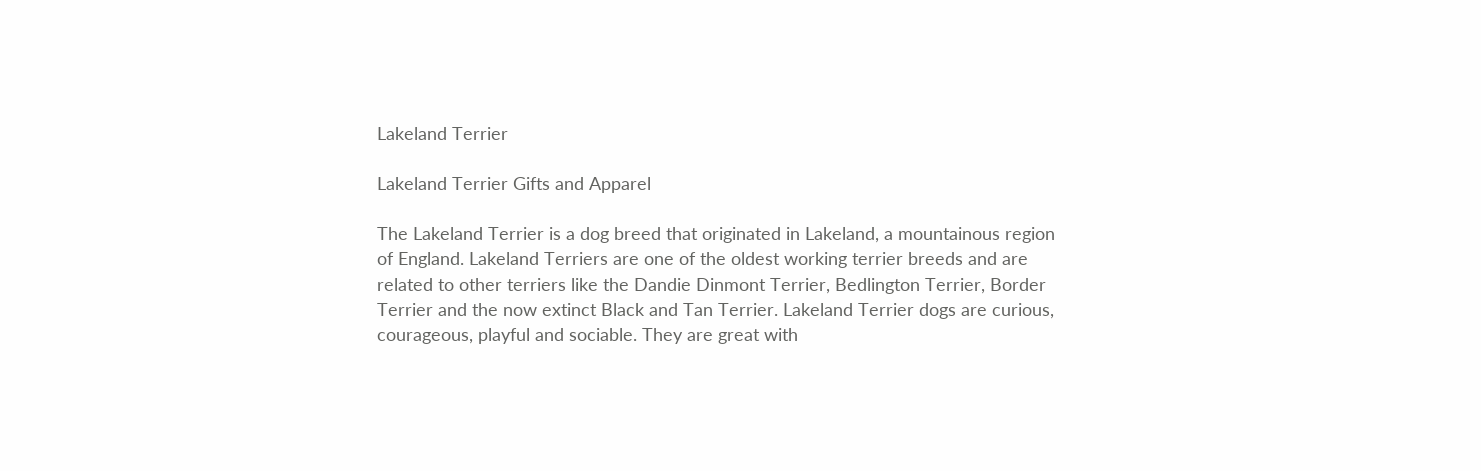Lakeland Terrier

Lakeland Terrier Gifts and Apparel

The Lakeland Terrier is a dog breed that originated in Lakeland, a mountainous region of England. Lakeland Terriers are one of the oldest working terrier breeds and are related to other terriers like the Dandie Dinmont Terrier, Bedlington Terrier, Border Terrier and the now extinct Black and Tan Terrier. Lakeland Terrier dogs are curious, courageous, playful and sociable. They are great with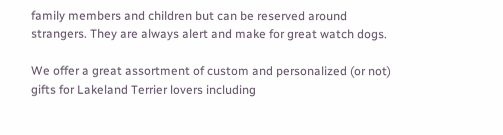family members and children but can be reserved around strangers. They are always alert and make for great watch dogs.

We offer a great assortment of custom and personalized (or not) gifts for Lakeland Terrier lovers including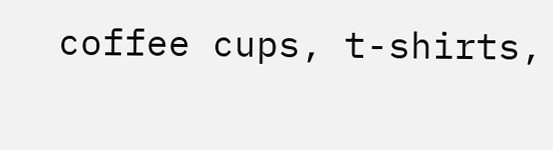coffee cups, t-shirts,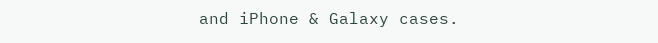and iPhone & Galaxy cases.